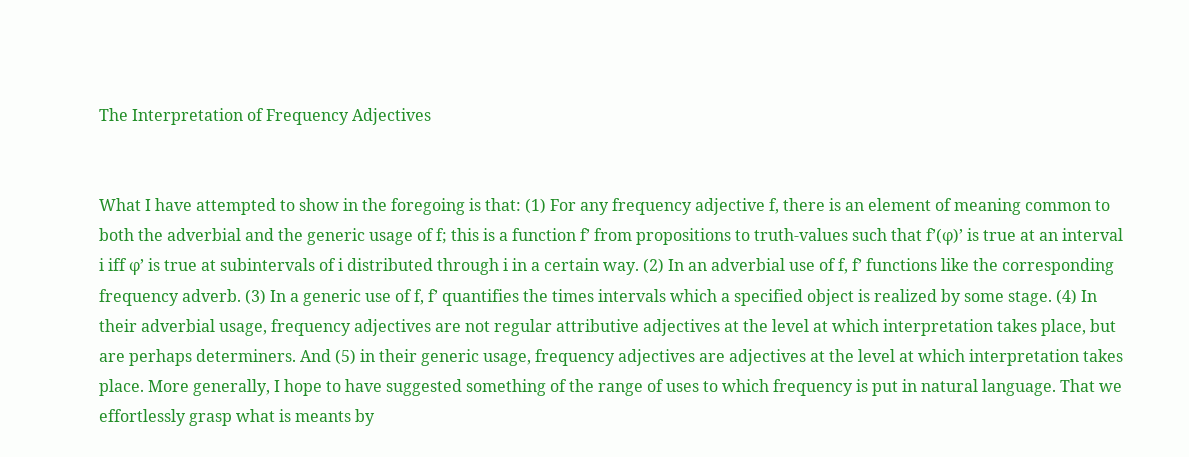The Interpretation of Frequency Adjectives


What I have attempted to show in the foregoing is that: (1) For any frequency adjective f, there is an element of meaning common to both the adverbial and the generic usage of f; this is a function f’ from propositions to truth-values such that f’(φ)’ is true at an interval i iff φ’ is true at subintervals of i distributed through i in a certain way. (2) In an adverbial use of f, f’ functions like the corresponding frequency adverb. (3) In a generic use of f, f’ quantifies the times intervals which a specified object is realized by some stage. (4) In their adverbial usage, frequency adjectives are not regular attributive adjectives at the level at which interpretation takes place, but are perhaps determiners. And (5) in their generic usage, frequency adjectives are adjectives at the level at which interpretation takes place. More generally, I hope to have suggested something of the range of uses to which frequency is put in natural language. That we effortlessly grasp what is meants by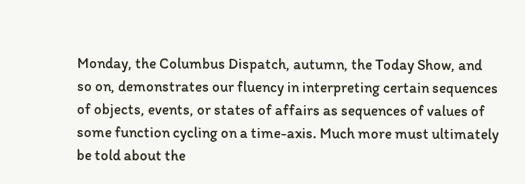Monday, the Columbus Dispatch, autumn, the Today Show, and so on, demonstrates our fluency in interpreting certain sequences of objects, events, or states of affairs as sequences of values of some function cycling on a time-axis. Much more must ultimately be told about the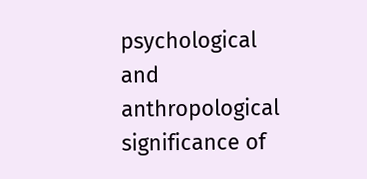psychological and anthropological significance of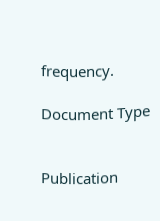frequency.

Document Type


Publication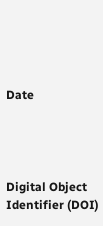Date




Digital Object Identifier (DOI)